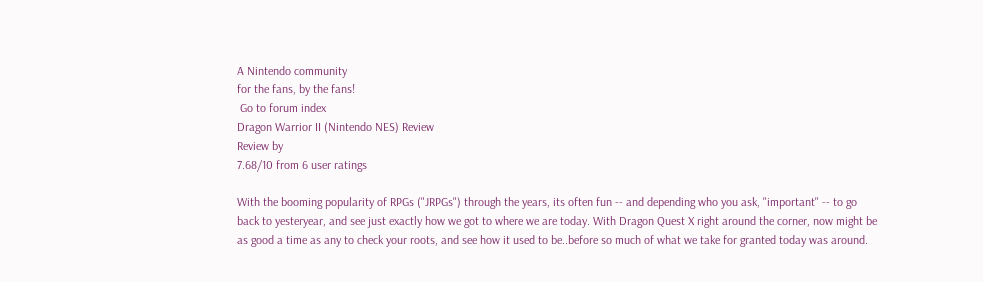A Nintendo community
for the fans, by the fans!
 Go to forum index
Dragon Warrior II (Nintendo NES) Review
Review by
7.68/10 from 6 user ratings

With the booming popularity of RPGs ("JRPGs") through the years, its often fun -- and depending who you ask, "important" -- to go back to yesteryear, and see just exactly how we got to where we are today. With Dragon Quest X right around the corner, now might be as good a time as any to check your roots, and see how it used to be..before so much of what we take for granted today was around.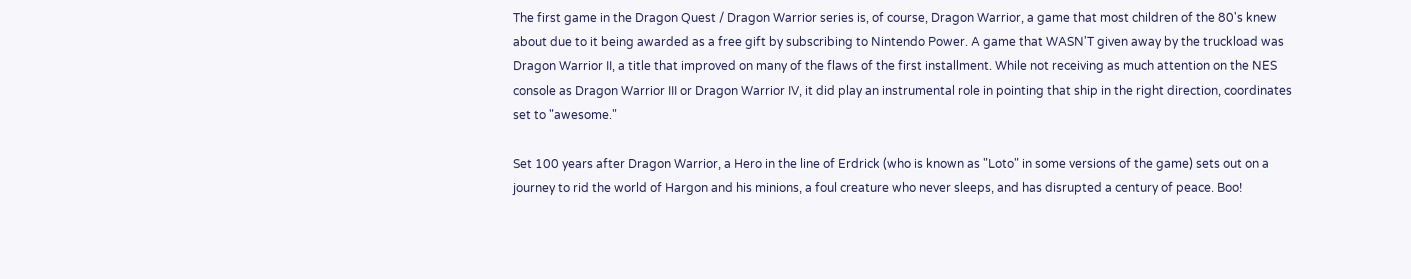The first game in the Dragon Quest / Dragon Warrior series is, of course, Dragon Warrior, a game that most children of the 80's knew about due to it being awarded as a free gift by subscribing to Nintendo Power. A game that WASN'T given away by the truckload was Dragon Warrior II, a title that improved on many of the flaws of the first installment. While not receiving as much attention on the NES console as Dragon Warrior III or Dragon Warrior IV, it did play an instrumental role in pointing that ship in the right direction, coordinates set to "awesome."

Set 100 years after Dragon Warrior, a Hero in the line of Erdrick (who is known as "Loto" in some versions of the game) sets out on a journey to rid the world of Hargon and his minions, a foul creature who never sleeps, and has disrupted a century of peace. Boo!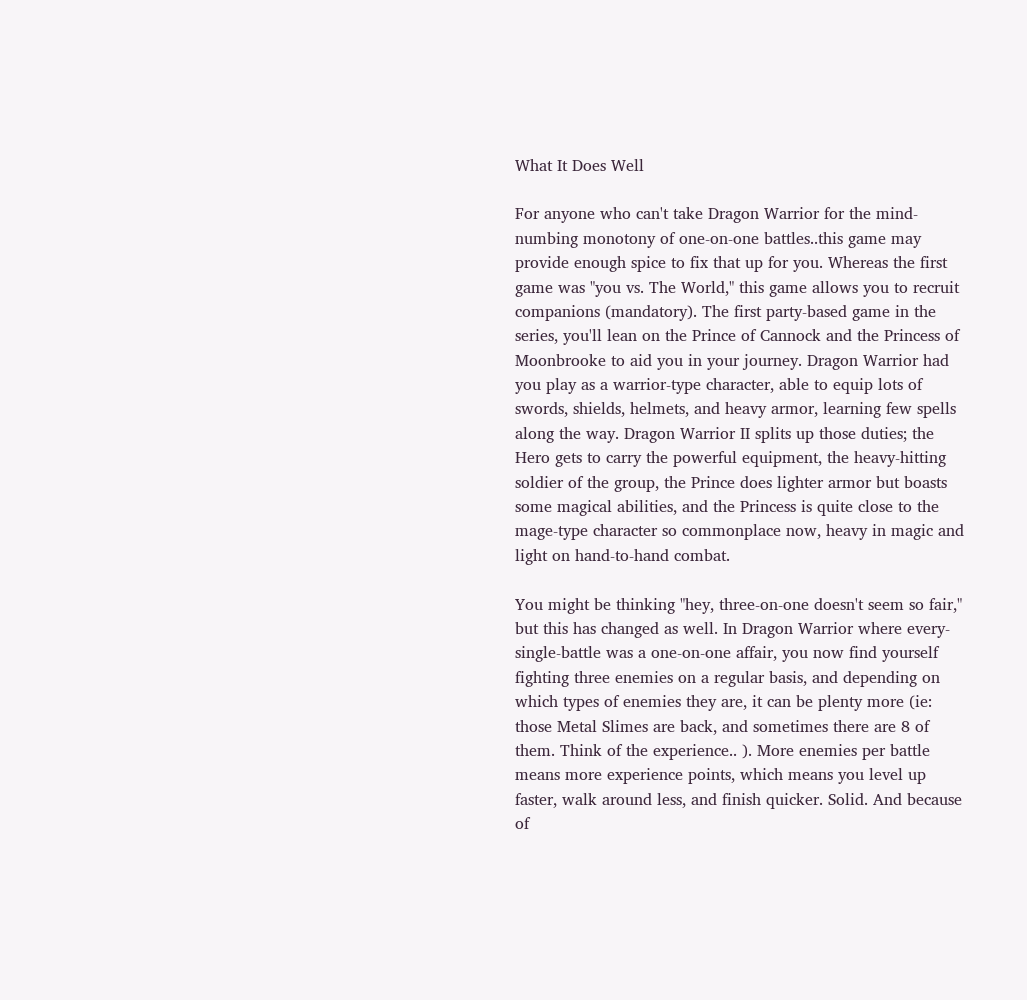What It Does Well

For anyone who can't take Dragon Warrior for the mind-numbing monotony of one-on-one battles..this game may provide enough spice to fix that up for you. Whereas the first game was "you vs. The World," this game allows you to recruit companions (mandatory). The first party-based game in the series, you'll lean on the Prince of Cannock and the Princess of Moonbrooke to aid you in your journey. Dragon Warrior had you play as a warrior-type character, able to equip lots of swords, shields, helmets, and heavy armor, learning few spells along the way. Dragon Warrior II splits up those duties; the Hero gets to carry the powerful equipment, the heavy-hitting soldier of the group, the Prince does lighter armor but boasts some magical abilities, and the Princess is quite close to the mage-type character so commonplace now, heavy in magic and light on hand-to-hand combat.

You might be thinking "hey, three-on-one doesn't seem so fair," but this has changed as well. In Dragon Warrior where every-single-battle was a one-on-one affair, you now find yourself fighting three enemies on a regular basis, and depending on which types of enemies they are, it can be plenty more (ie: those Metal Slimes are back, and sometimes there are 8 of them. Think of the experience.. ). More enemies per battle means more experience points, which means you level up faster, walk around less, and finish quicker. Solid. And because of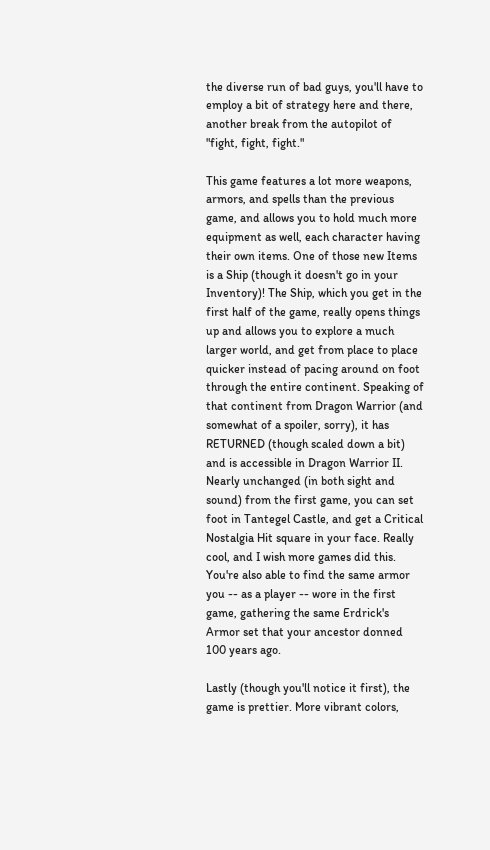the diverse run of bad guys, you'll have to employ a bit of strategy here and there, another break from the autopilot of "fight, fight, fight."

This game features a lot more weapons, armors, and spells than the previous game, and allows you to hold much more equipment as well, each character having their own items. One of those new Items is a Ship (though it doesn't go in your Inventory)! The Ship, which you get in the first half of the game, really opens things up and allows you to explore a much larger world, and get from place to place quicker instead of pacing around on foot through the entire continent. Speaking of that continent from Dragon Warrior (and somewhat of a spoiler, sorry), it has RETURNED (though scaled down a bit) and is accessible in Dragon Warrior II. Nearly unchanged (in both sight and sound) from the first game, you can set foot in Tantegel Castle, and get a Critical Nostalgia Hit square in your face. Really cool, and I wish more games did this. You're also able to find the same armor you -- as a player -- wore in the first game, gathering the same Erdrick's Armor set that your ancestor donned 100 years ago.

Lastly (though you'll notice it first), the game is prettier. More vibrant colors,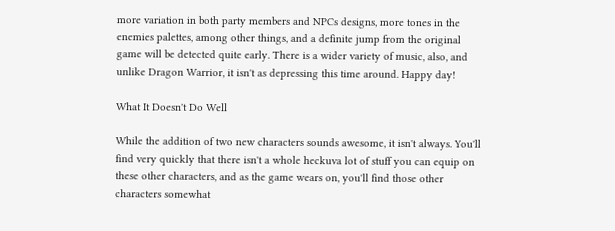more variation in both party members and NPCs designs, more tones in the enemies palettes, among other things, and a definite jump from the original game will be detected quite early. There is a wider variety of music, also, and unlike Dragon Warrior, it isn't as depressing this time around. Happy day!

What It Doesn't Do Well

While the addition of two new characters sounds awesome, it isn't always. You'll find very quickly that there isn't a whole heckuva lot of stuff you can equip on these other characters, and as the game wears on, you'll find those other characters somewhat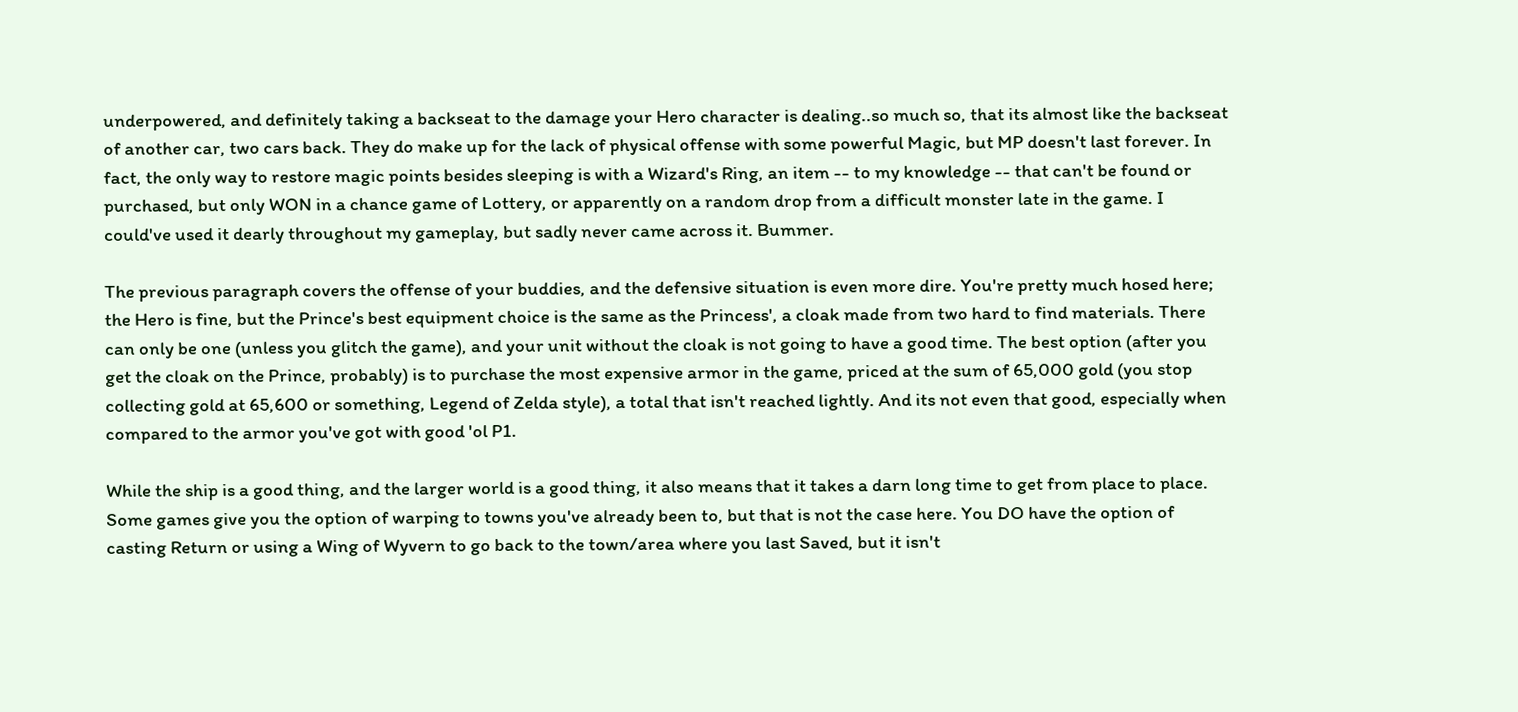underpowered, and definitely taking a backseat to the damage your Hero character is dealing..so much so, that its almost like the backseat of another car, two cars back. They do make up for the lack of physical offense with some powerful Magic, but MP doesn't last forever. In fact, the only way to restore magic points besides sleeping is with a Wizard's Ring, an item -- to my knowledge -- that can't be found or purchased, but only WON in a chance game of Lottery, or apparently on a random drop from a difficult monster late in the game. I could've used it dearly throughout my gameplay, but sadly never came across it. Bummer.

The previous paragraph covers the offense of your buddies, and the defensive situation is even more dire. You're pretty much hosed here; the Hero is fine, but the Prince's best equipment choice is the same as the Princess', a cloak made from two hard to find materials. There can only be one (unless you glitch the game), and your unit without the cloak is not going to have a good time. The best option (after you get the cloak on the Prince, probably) is to purchase the most expensive armor in the game, priced at the sum of 65,000 gold (you stop collecting gold at 65,600 or something, Legend of Zelda style), a total that isn't reached lightly. And its not even that good, especially when compared to the armor you've got with good 'ol P1.

While the ship is a good thing, and the larger world is a good thing, it also means that it takes a darn long time to get from place to place. Some games give you the option of warping to towns you've already been to, but that is not the case here. You DO have the option of casting Return or using a Wing of Wyvern to go back to the town/area where you last Saved, but it isn't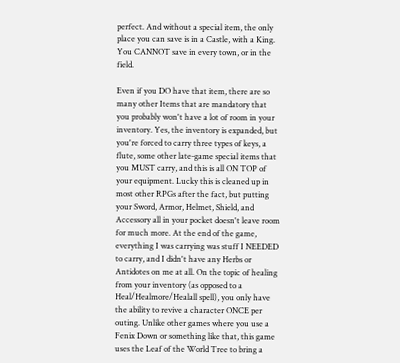perfect. And without a special item, the only place you can save is in a Castle, with a King. You CANNOT save in every town, or in the field.

Even if you DO have that item, there are so many other Items that are mandatory that you probably won't have a lot of room in your inventory. Yes, the inventory is expanded, but you're forced to carry three types of keys, a flute, some other late-game special items that you MUST carry, and this is all ON TOP of your equipment. Lucky this is cleaned up in most other RPGs after the fact, but putting your Sword, Armor, Helmet, Shield, and Accessory all in your pocket doesn't leave room for much more. At the end of the game, everything I was carrying was stuff I NEEDED to carry, and I didn't have any Herbs or Antidotes on me at all. On the topic of healing from your inventory (as opposed to a Heal/Healmore/Healall spell), you only have the ability to revive a character ONCE per outing. Unlike other games where you use a Fenix Down or something like that, this game uses the Leaf of the World Tree to bring a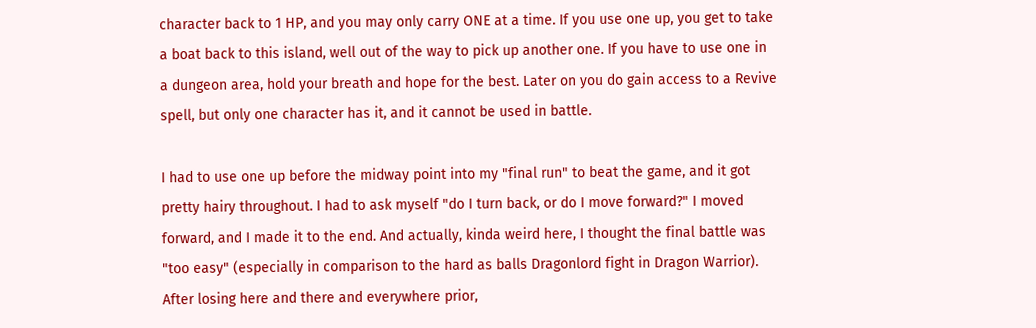character back to 1 HP, and you may only carry ONE at a time. If you use one up, you get to take a boat back to this island, well out of the way to pick up another one. If you have to use one in a dungeon area, hold your breath and hope for the best. Later on you do gain access to a Revive spell, but only one character has it, and it cannot be used in battle.

I had to use one up before the midway point into my "final run" to beat the game, and it got pretty hairy throughout. I had to ask myself "do I turn back, or do I move forward?" I moved forward, and I made it to the end. And actually, kinda weird here, I thought the final battle was "too easy" (especially in comparison to the hard as balls Dragonlord fight in Dragon Warrior). After losing here and there and everywhere prior,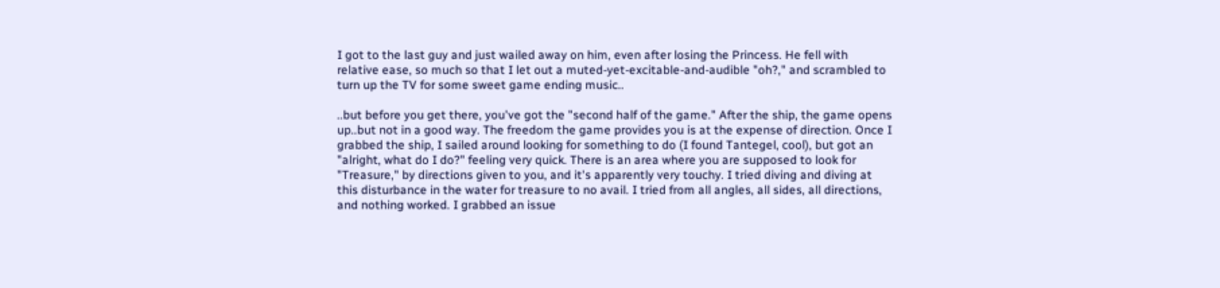I got to the last guy and just wailed away on him, even after losing the Princess. He fell with relative ease, so much so that I let out a muted-yet-excitable-and-audible "oh?," and scrambled to turn up the TV for some sweet game ending music..

..but before you get there, you've got the "second half of the game." After the ship, the game opens up..but not in a good way. The freedom the game provides you is at the expense of direction. Once I grabbed the ship, I sailed around looking for something to do (I found Tantegel, cool), but got an "alright, what do I do?" feeling very quick. There is an area where you are supposed to look for "Treasure," by directions given to you, and it's apparently very touchy. I tried diving and diving at this disturbance in the water for treasure to no avail. I tried from all angles, all sides, all directions, and nothing worked. I grabbed an issue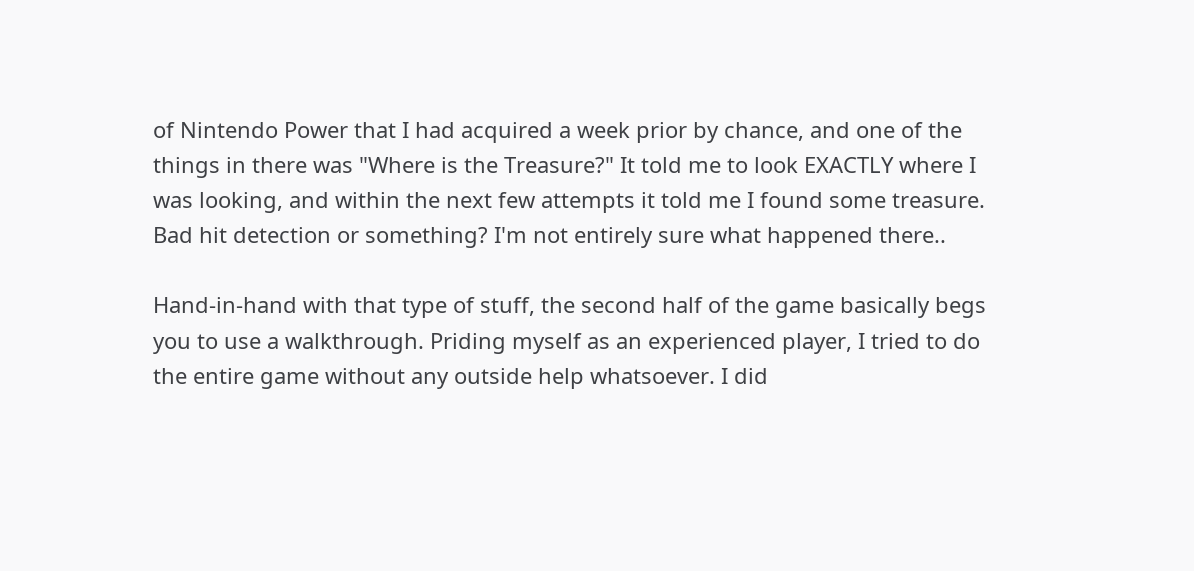of Nintendo Power that I had acquired a week prior by chance, and one of the things in there was "Where is the Treasure?" It told me to look EXACTLY where I was looking, and within the next few attempts it told me I found some treasure. Bad hit detection or something? I'm not entirely sure what happened there..

Hand-in-hand with that type of stuff, the second half of the game basically begs you to use a walkthrough. Priding myself as an experienced player, I tried to do the entire game without any outside help whatsoever. I did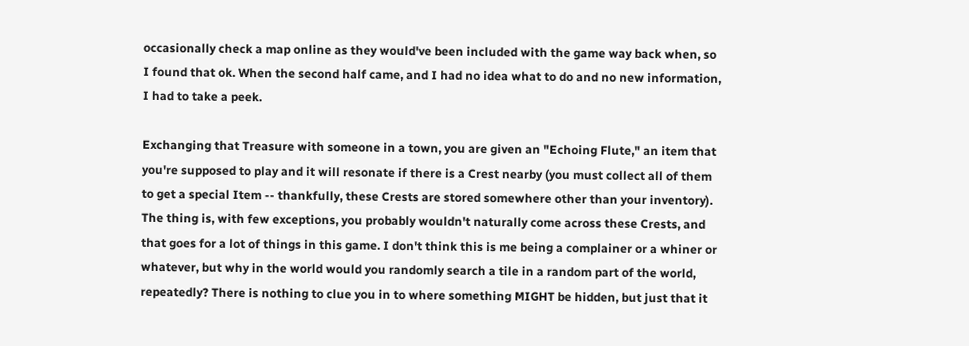occasionally check a map online as they would've been included with the game way back when, so I found that ok. When the second half came, and I had no idea what to do and no new information, I had to take a peek.

Exchanging that Treasure with someone in a town, you are given an "Echoing Flute," an item that you're supposed to play and it will resonate if there is a Crest nearby (you must collect all of them to get a special Item -- thankfully, these Crests are stored somewhere other than your inventory). The thing is, with few exceptions, you probably wouldn't naturally come across these Crests, and that goes for a lot of things in this game. I don't think this is me being a complainer or a whiner or whatever, but why in the world would you randomly search a tile in a random part of the world, repeatedly? There is nothing to clue you in to where something MIGHT be hidden, but just that it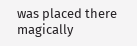was placed there magically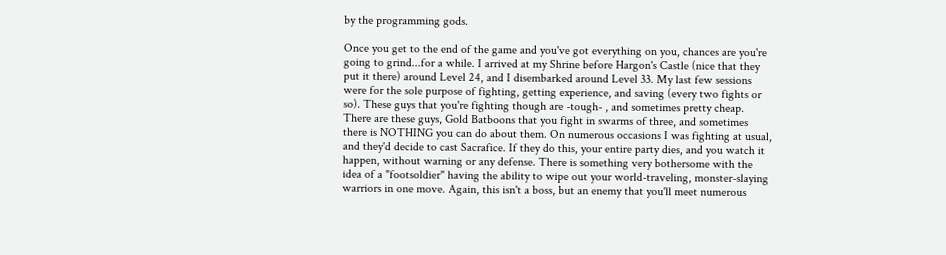by the programming gods.

Once you get to the end of the game and you've got everything on you, chances are you're going to grind...for a while. I arrived at my Shrine before Hargon's Castle (nice that they put it there) around Level 24, and I disembarked around Level 33. My last few sessions were for the sole purpose of fighting, getting experience, and saving (every two fights or so). These guys that you're fighting though are -tough- , and sometimes pretty cheap. There are these guys, Gold Batboons that you fight in swarms of three, and sometimes there is NOTHING you can do about them. On numerous occasions I was fighting at usual, and they'd decide to cast Sacrafice. If they do this, your entire party dies, and you watch it happen, without warning or any defense. There is something very bothersome with the idea of a "footsoldier" having the ability to wipe out your world-traveling, monster-slaying warriors in one move. Again, this isn't a boss, but an enemy that you'll meet numerous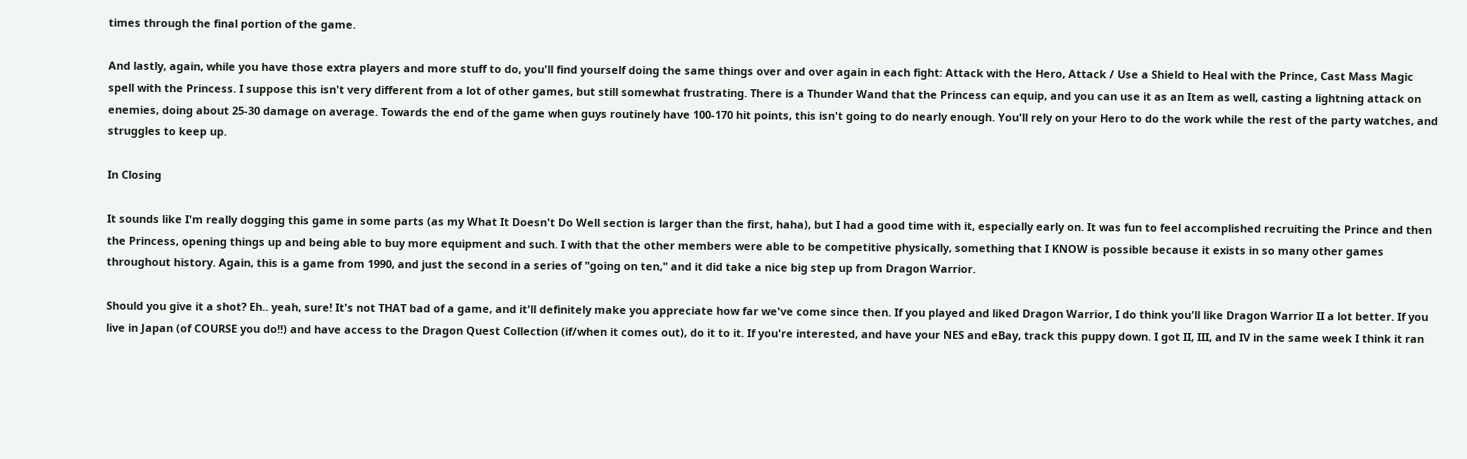times through the final portion of the game.

And lastly, again, while you have those extra players and more stuff to do, you'll find yourself doing the same things over and over again in each fight: Attack with the Hero, Attack / Use a Shield to Heal with the Prince, Cast Mass Magic spell with the Princess. I suppose this isn't very different from a lot of other games, but still somewhat frustrating. There is a Thunder Wand that the Princess can equip, and you can use it as an Item as well, casting a lightning attack on enemies, doing about 25-30 damage on average. Towards the end of the game when guys routinely have 100-170 hit points, this isn't going to do nearly enough. You'll rely on your Hero to do the work while the rest of the party watches, and struggles to keep up.

In Closing

It sounds like I'm really dogging this game in some parts (as my What It Doesn't Do Well section is larger than the first, haha), but I had a good time with it, especially early on. It was fun to feel accomplished recruiting the Prince and then the Princess, opening things up and being able to buy more equipment and such. I with that the other members were able to be competitive physically, something that I KNOW is possible because it exists in so many other games throughout history. Again, this is a game from 1990, and just the second in a series of "going on ten," and it did take a nice big step up from Dragon Warrior.

Should you give it a shot? Eh.. yeah, sure! It's not THAT bad of a game, and it'll definitely make you appreciate how far we've come since then. If you played and liked Dragon Warrior, I do think you'll like Dragon Warrior II a lot better. If you live in Japan (of COURSE you do!!) and have access to the Dragon Quest Collection (if/when it comes out), do it to it. If you're interested, and have your NES and eBay, track this puppy down. I got II, III, and IV in the same week I think it ran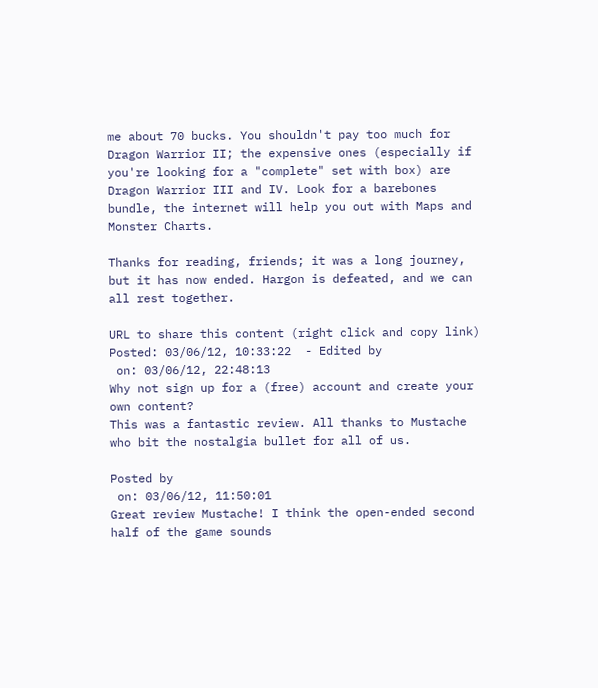me about 70 bucks. You shouldn't pay too much for Dragon Warrior II; the expensive ones (especially if you're looking for a "complete" set with box) are Dragon Warrior III and IV. Look for a barebones bundle, the internet will help you out with Maps and Monster Charts.

Thanks for reading, friends; it was a long journey, but it has now ended. Hargon is defeated, and we can all rest together.

URL to share this content (right click and copy link)
Posted: 03/06/12, 10:33:22  - Edited by
 on: 03/06/12, 22:48:13
Why not sign up for a (free) account and create your own content?
This was a fantastic review. All thanks to Mustache who bit the nostalgia bullet for all of us.

Posted by
 on: 03/06/12, 11:50:01
Great review Mustache! I think the open-ended second half of the game sounds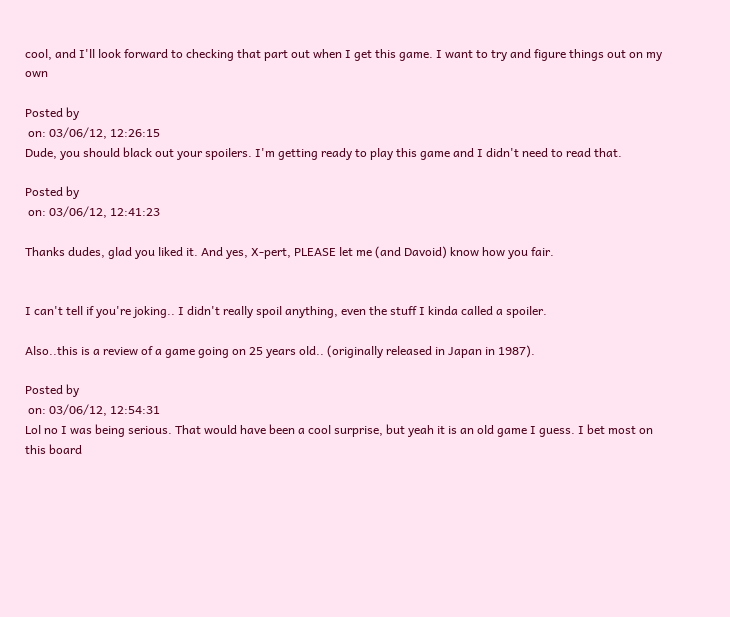cool, and I'll look forward to checking that part out when I get this game. I want to try and figure things out on my own

Posted by
 on: 03/06/12, 12:26:15
Dude, you should black out your spoilers. I'm getting ready to play this game and I didn't need to read that.

Posted by
 on: 03/06/12, 12:41:23

Thanks dudes, glad you liked it. And yes, X-pert, PLEASE let me (and Davoid) know how you fair.


I can't tell if you're joking.. I didn't really spoil anything, even the stuff I kinda called a spoiler.

Also..this is a review of a game going on 25 years old.. (originally released in Japan in 1987).

Posted by
 on: 03/06/12, 12:54:31
Lol no I was being serious. That would have been a cool surprise, but yeah it is an old game I guess. I bet most on this board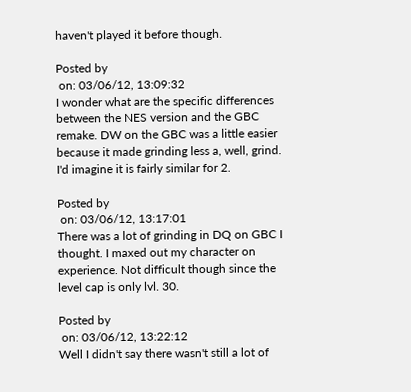haven't played it before though.

Posted by
 on: 03/06/12, 13:09:32
I wonder what are the specific differences between the NES version and the GBC remake. DW on the GBC was a little easier because it made grinding less a, well, grind. I'd imagine it is fairly similar for 2.

Posted by
 on: 03/06/12, 13:17:01
There was a lot of grinding in DQ on GBC I thought. I maxed out my character on experience. Not difficult though since the level cap is only lvl. 30.

Posted by
 on: 03/06/12, 13:22:12
Well I didn't say there wasn't still a lot of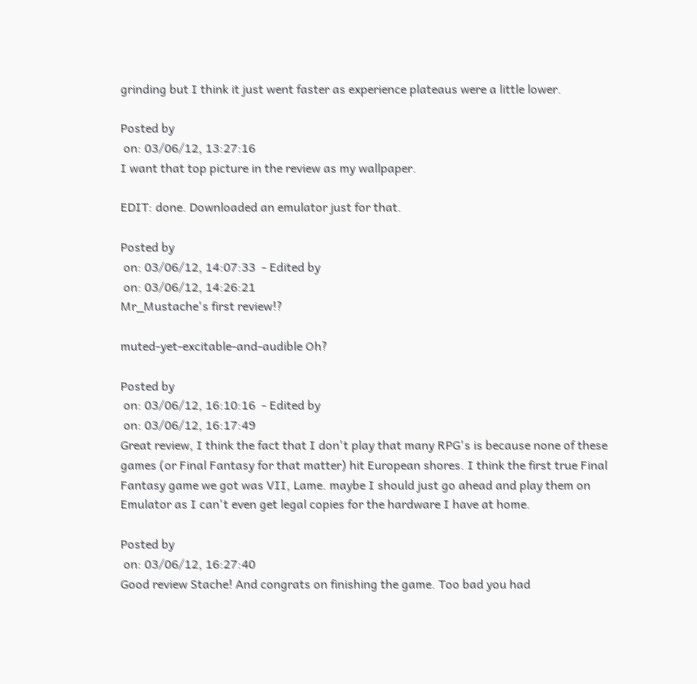grinding but I think it just went faster as experience plateaus were a little lower.

Posted by
 on: 03/06/12, 13:27:16
I want that top picture in the review as my wallpaper.

EDIT: done. Downloaded an emulator just for that.

Posted by
 on: 03/06/12, 14:07:33  - Edited by
 on: 03/06/12, 14:26:21
Mr_Mustache's first review!?

muted-yet-excitable-and-audible Oh?

Posted by
 on: 03/06/12, 16:10:16  - Edited by
 on: 03/06/12, 16:17:49
Great review, I think the fact that I don't play that many RPG's is because none of these games (or Final Fantasy for that matter) hit European shores. I think the first true Final Fantasy game we got was VII, Lame. maybe I should just go ahead and play them on Emulator as I can't even get legal copies for the hardware I have at home.

Posted by
 on: 03/06/12, 16:27:40
Good review Stache! And congrats on finishing the game. Too bad you had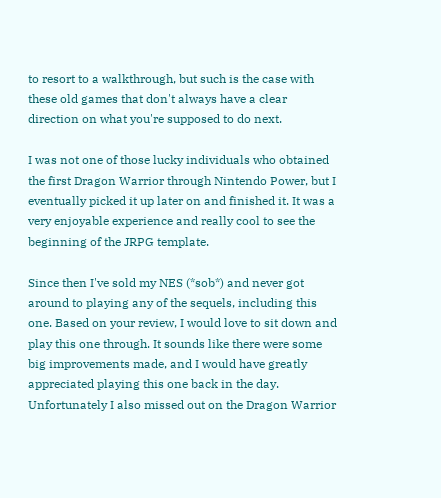to resort to a walkthrough, but such is the case with these old games that don't always have a clear direction on what you're supposed to do next.

I was not one of those lucky individuals who obtained the first Dragon Warrior through Nintendo Power, but I eventually picked it up later on and finished it. It was a very enjoyable experience and really cool to see the beginning of the JRPG template.

Since then I've sold my NES (*sob*) and never got around to playing any of the sequels, including this one. Based on your review, I would love to sit down and play this one through. It sounds like there were some big improvements made, and I would have greatly appreciated playing this one back in the day. Unfortunately I also missed out on the Dragon Warrior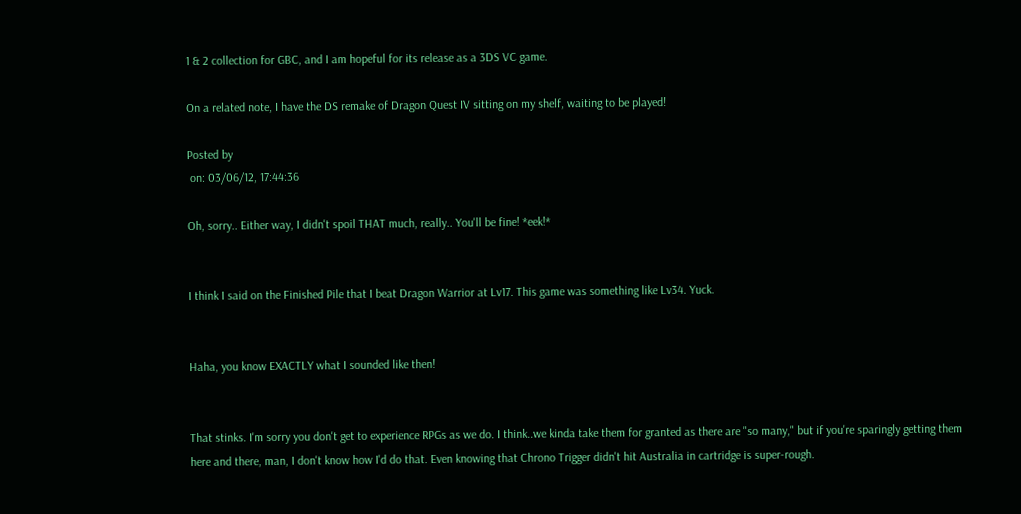1 & 2 collection for GBC, and I am hopeful for its release as a 3DS VC game.

On a related note, I have the DS remake of Dragon Quest IV sitting on my shelf, waiting to be played!

Posted by
 on: 03/06/12, 17:44:36

Oh, sorry.. Either way, I didn't spoil THAT much, really.. You'll be fine! *eek!*


I think I said on the Finished Pile that I beat Dragon Warrior at Lv17. This game was something like Lv34. Yuck.


Haha, you know EXACTLY what I sounded like then!


That stinks. I'm sorry you don't get to experience RPGs as we do. I think..we kinda take them for granted as there are "so many," but if you're sparingly getting them here and there, man, I don't know how I'd do that. Even knowing that Chrono Trigger didn't hit Australia in cartridge is super-rough.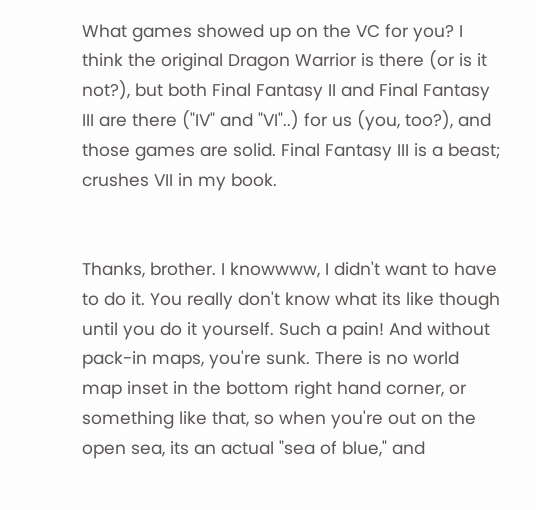What games showed up on the VC for you? I think the original Dragon Warrior is there (or is it not?), but both Final Fantasy II and Final Fantasy III are there ("IV" and "VI"..) for us (you, too?), and those games are solid. Final Fantasy III is a beast; crushes VII in my book.


Thanks, brother. I knowwww, I didn't want to have to do it. You really don't know what its like though until you do it yourself. Such a pain! And without pack-in maps, you're sunk. There is no world map inset in the bottom right hand corner, or something like that, so when you're out on the open sea, its an actual "sea of blue," and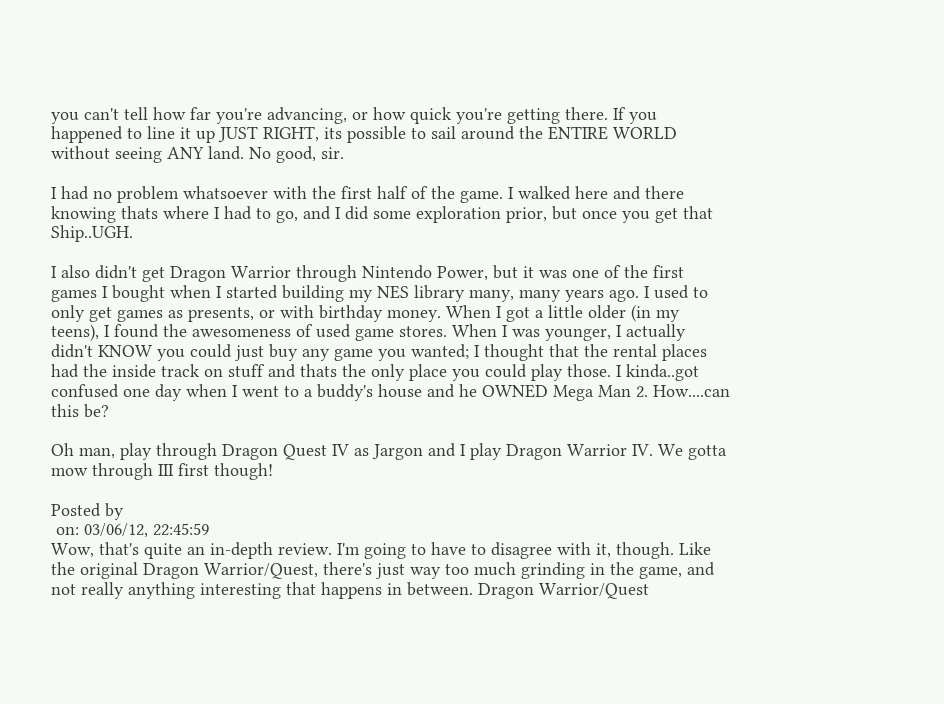you can't tell how far you're advancing, or how quick you're getting there. If you happened to line it up JUST RIGHT, its possible to sail around the ENTIRE WORLD without seeing ANY land. No good, sir.

I had no problem whatsoever with the first half of the game. I walked here and there knowing thats where I had to go, and I did some exploration prior, but once you get that Ship..UGH.

I also didn't get Dragon Warrior through Nintendo Power, but it was one of the first games I bought when I started building my NES library many, many years ago. I used to only get games as presents, or with birthday money. When I got a little older (in my teens), I found the awesomeness of used game stores. When I was younger, I actually didn't KNOW you could just buy any game you wanted; I thought that the rental places had the inside track on stuff and thats the only place you could play those. I kinda..got confused one day when I went to a buddy's house and he OWNED Mega Man 2. How....can this be?

Oh man, play through Dragon Quest IV as Jargon and I play Dragon Warrior IV. We gotta mow through III first though!

Posted by
 on: 03/06/12, 22:45:59
Wow, that's quite an in-depth review. I'm going to have to disagree with it, though. Like the original Dragon Warrior/Quest, there's just way too much grinding in the game, and not really anything interesting that happens in between. Dragon Warrior/Quest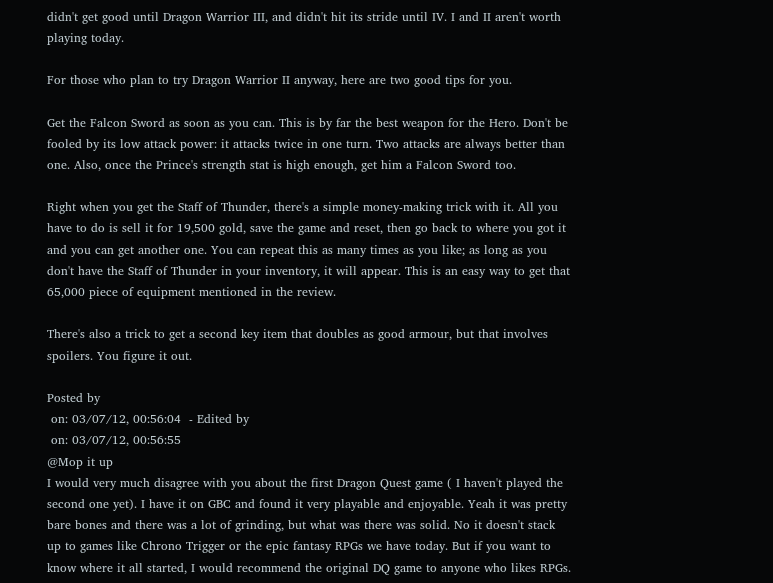didn't get good until Dragon Warrior III, and didn't hit its stride until IV. I and II aren't worth playing today.

For those who plan to try Dragon Warrior II anyway, here are two good tips for you.

Get the Falcon Sword as soon as you can. This is by far the best weapon for the Hero. Don't be fooled by its low attack power: it attacks twice in one turn. Two attacks are always better than one. Also, once the Prince's strength stat is high enough, get him a Falcon Sword too.

Right when you get the Staff of Thunder, there's a simple money-making trick with it. All you have to do is sell it for 19,500 gold, save the game and reset, then go back to where you got it and you can get another one. You can repeat this as many times as you like; as long as you don't have the Staff of Thunder in your inventory, it will appear. This is an easy way to get that 65,000 piece of equipment mentioned in the review.

There's also a trick to get a second key item that doubles as good armour, but that involves spoilers. You figure it out.

Posted by
 on: 03/07/12, 00:56:04  - Edited by
 on: 03/07/12, 00:56:55
@Mop it up
I would very much disagree with you about the first Dragon Quest game ( I haven't played the second one yet). I have it on GBC and found it very playable and enjoyable. Yeah it was pretty bare bones and there was a lot of grinding, but what was there was solid. No it doesn't stack up to games like Chrono Trigger or the epic fantasy RPGs we have today. But if you want to know where it all started, I would recommend the original DQ game to anyone who likes RPGs.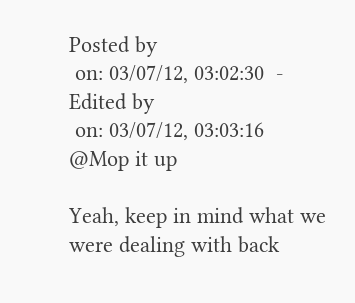Posted by
 on: 03/07/12, 03:02:30  - Edited by
 on: 03/07/12, 03:03:16
@Mop it up

Yeah, keep in mind what we were dealing with back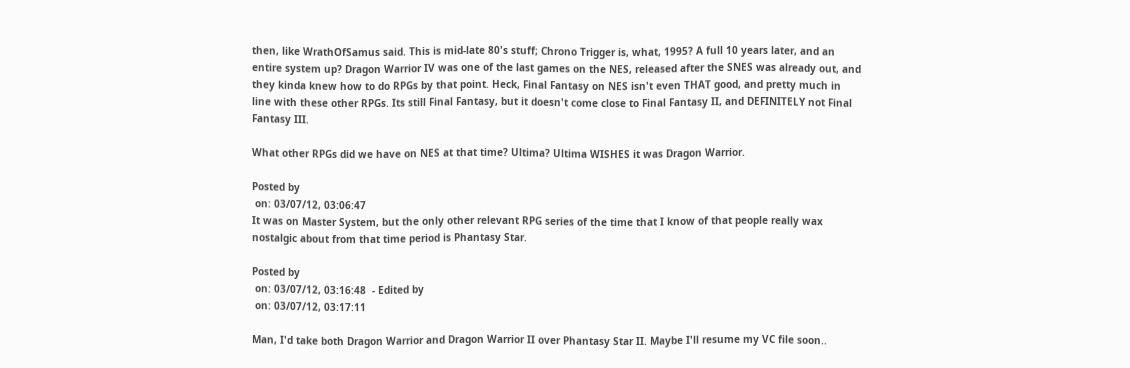then, like WrathOfSamus said. This is mid-late 80's stuff; Chrono Trigger is, what, 1995? A full 10 years later, and an entire system up? Dragon Warrior IV was one of the last games on the NES, released after the SNES was already out, and they kinda knew how to do RPGs by that point. Heck, Final Fantasy on NES isn't even THAT good, and pretty much in line with these other RPGs. Its still Final Fantasy, but it doesn't come close to Final Fantasy II, and DEFINITELY not Final Fantasy III.

What other RPGs did we have on NES at that time? Ultima? Ultima WISHES it was Dragon Warrior.

Posted by
 on: 03/07/12, 03:06:47
It was on Master System, but the only other relevant RPG series of the time that I know of that people really wax nostalgic about from that time period is Phantasy Star.

Posted by
 on: 03/07/12, 03:16:48  - Edited by
 on: 03/07/12, 03:17:11

Man, I'd take both Dragon Warrior and Dragon Warrior II over Phantasy Star II. Maybe I'll resume my VC file soon..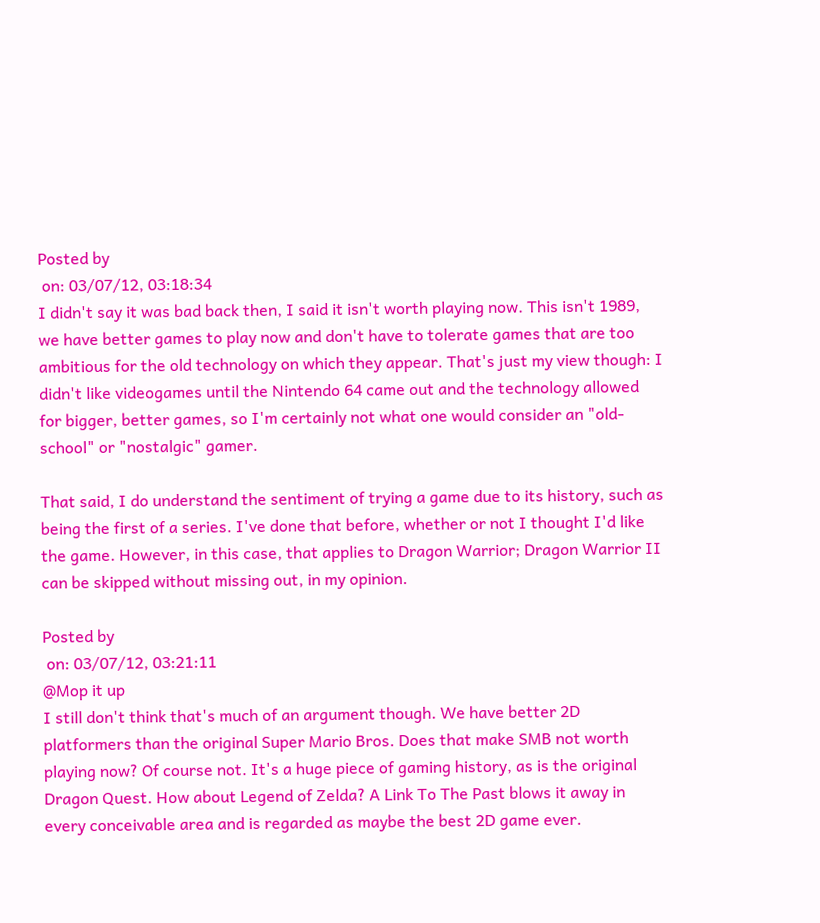Posted by
 on: 03/07/12, 03:18:34
I didn't say it was bad back then, I said it isn't worth playing now. This isn't 1989, we have better games to play now and don't have to tolerate games that are too ambitious for the old technology on which they appear. That's just my view though: I didn't like videogames until the Nintendo 64 came out and the technology allowed for bigger, better games, so I'm certainly not what one would consider an "old-school" or "nostalgic" gamer.

That said, I do understand the sentiment of trying a game due to its history, such as being the first of a series. I've done that before, whether or not I thought I'd like the game. However, in this case, that applies to Dragon Warrior; Dragon Warrior II can be skipped without missing out, in my opinion.

Posted by
 on: 03/07/12, 03:21:11
@Mop it up
I still don't think that's much of an argument though. We have better 2D platformers than the original Super Mario Bros. Does that make SMB not worth playing now? Of course not. It's a huge piece of gaming history, as is the original Dragon Quest. How about Legend of Zelda? A Link To The Past blows it away in every conceivable area and is regarded as maybe the best 2D game ever.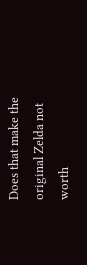Does that make the original Zelda not worth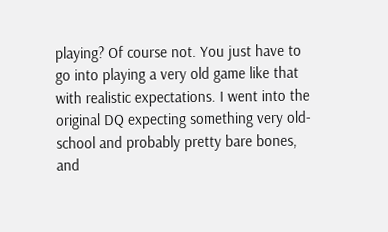playing? Of course not. You just have to go into playing a very old game like that with realistic expectations. I went into the original DQ expecting something very old-school and probably pretty bare bones, and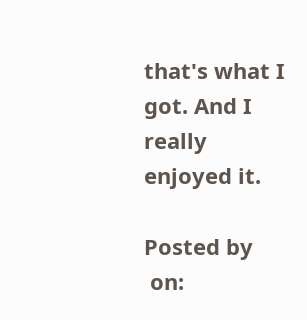that's what I got. And I really enjoyed it.

Posted by
 on: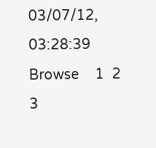03/07/12, 03:28:39
Browse    1  2  3